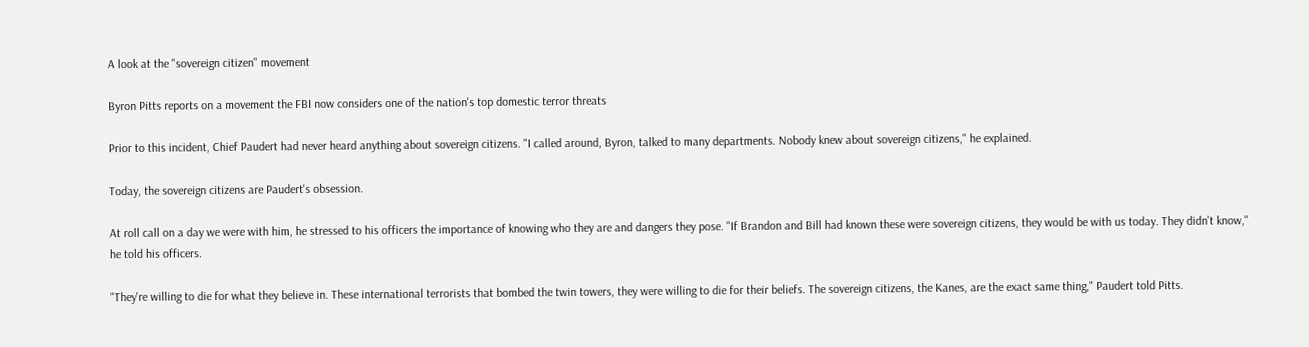A look at the "sovereign citizen" movement

Byron Pitts reports on a movement the FBI now considers one of the nation's top domestic terror threats

Prior to this incident, Chief Paudert had never heard anything about sovereign citizens. "I called around, Byron, talked to many departments. Nobody knew about sovereign citizens," he explained.

Today, the sovereign citizens are Paudert's obsession.

At roll call on a day we were with him, he stressed to his officers the importance of knowing who they are and dangers they pose. "If Brandon and Bill had known these were sovereign citizens, they would be with us today. They didn't know," he told his officers.

"They're willing to die for what they believe in. These international terrorists that bombed the twin towers, they were willing to die for their beliefs. The sovereign citizens, the Kanes, are the exact same thing," Paudert told Pitts.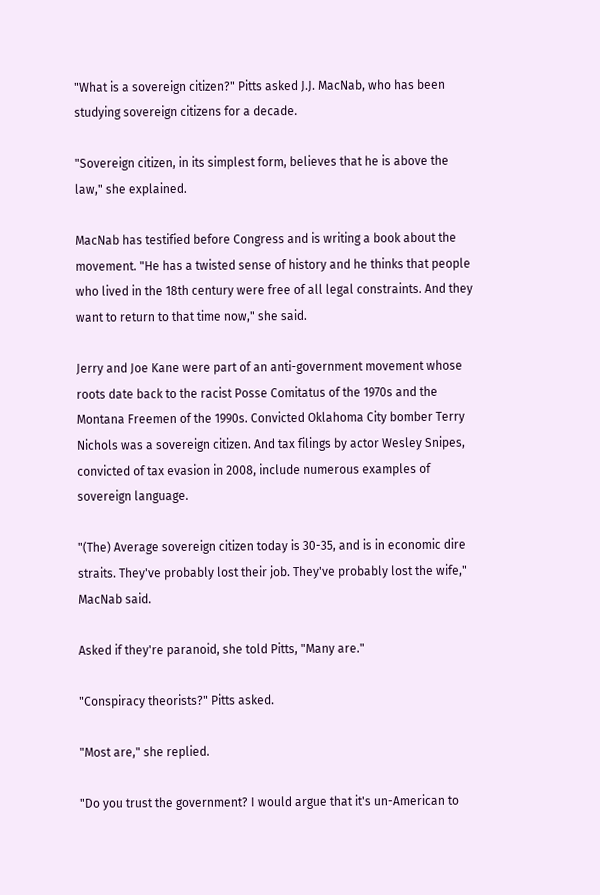"What is a sovereign citizen?" Pitts asked J.J. MacNab, who has been studying sovereign citizens for a decade.

"Sovereign citizen, in its simplest form, believes that he is above the law," she explained.

MacNab has testified before Congress and is writing a book about the movement. "He has a twisted sense of history and he thinks that people who lived in the 18th century were free of all legal constraints. And they want to return to that time now," she said.

Jerry and Joe Kane were part of an anti-government movement whose roots date back to the racist Posse Comitatus of the 1970s and the Montana Freemen of the 1990s. Convicted Oklahoma City bomber Terry Nichols was a sovereign citizen. And tax filings by actor Wesley Snipes, convicted of tax evasion in 2008, include numerous examples of sovereign language.

"(The) Average sovereign citizen today is 30-35, and is in economic dire straits. They've probably lost their job. They've probably lost the wife," MacNab said.

Asked if they're paranoid, she told Pitts, "Many are."

"Conspiracy theorists?" Pitts asked.

"Most are," she replied.

"Do you trust the government? I would argue that it's un-American to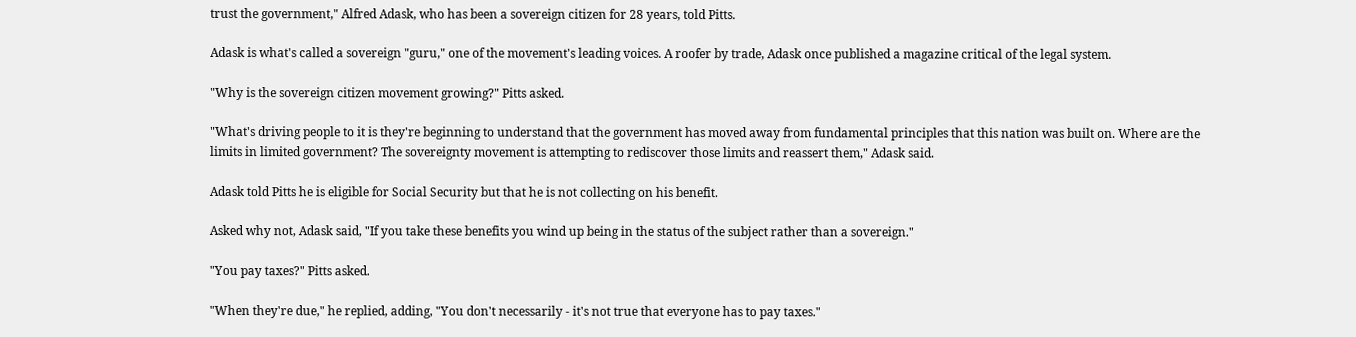trust the government," Alfred Adask, who has been a sovereign citizen for 28 years, told Pitts.

Adask is what's called a sovereign "guru," one of the movement's leading voices. A roofer by trade, Adask once published a magazine critical of the legal system.

"Why is the sovereign citizen movement growing?" Pitts asked.

"What's driving people to it is they're beginning to understand that the government has moved away from fundamental principles that this nation was built on. Where are the limits in limited government? The sovereignty movement is attempting to rediscover those limits and reassert them," Adask said.

Adask told Pitts he is eligible for Social Security but that he is not collecting on his benefit.

Asked why not, Adask said, "If you take these benefits you wind up being in the status of the subject rather than a sovereign."

"You pay taxes?" Pitts asked.

"When they're due," he replied, adding, "You don't necessarily - it's not true that everyone has to pay taxes."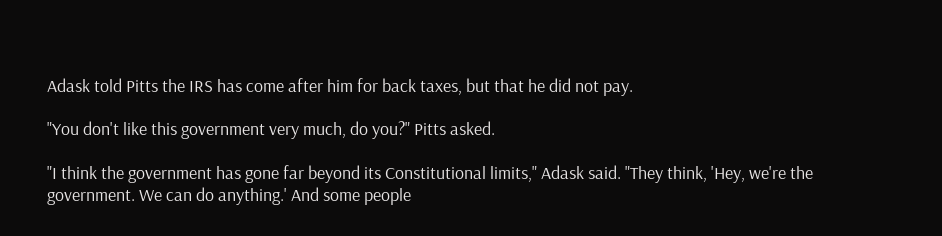Adask told Pitts the IRS has come after him for back taxes, but that he did not pay.

"You don't like this government very much, do you?" Pitts asked.

"I think the government has gone far beyond its Constitutional limits," Adask said. "They think, 'Hey, we're the government. We can do anything.' And some people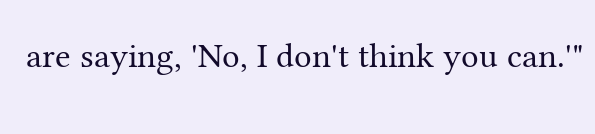are saying, 'No, I don't think you can.'"